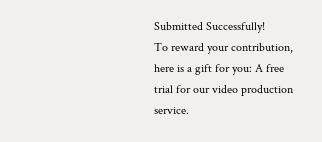Submitted Successfully!
To reward your contribution, here is a gift for you: A free trial for our video production service.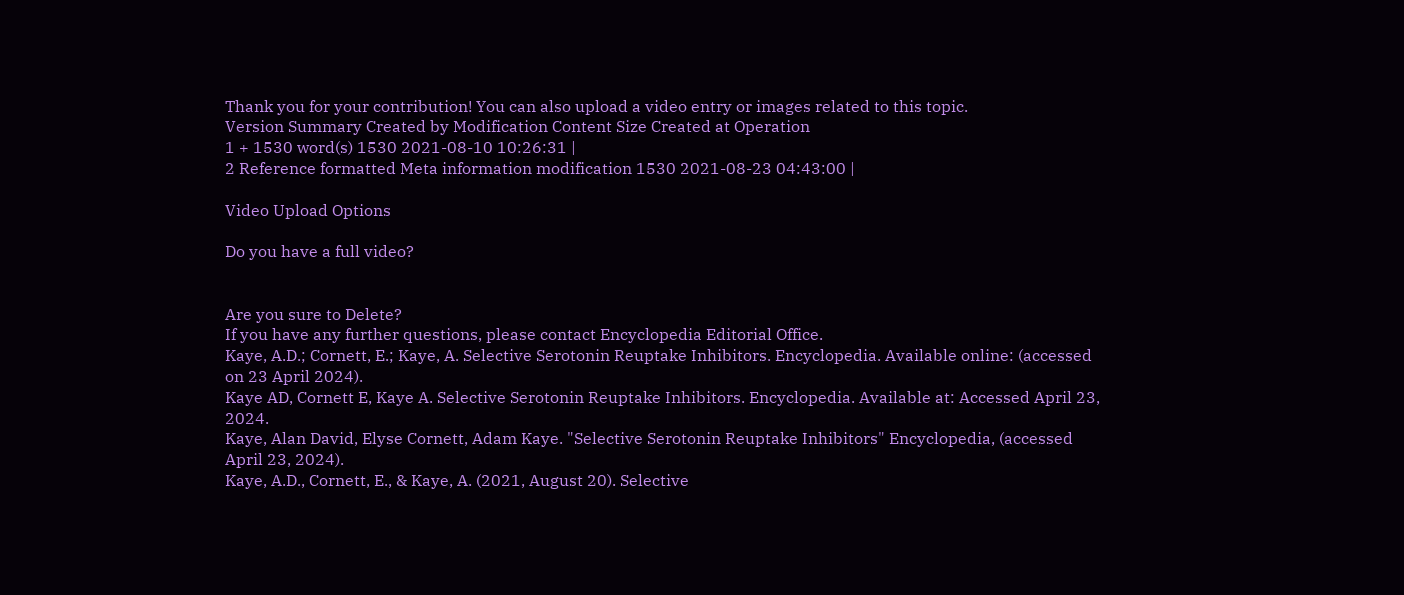Thank you for your contribution! You can also upload a video entry or images related to this topic.
Version Summary Created by Modification Content Size Created at Operation
1 + 1530 word(s) 1530 2021-08-10 10:26:31 |
2 Reference formatted Meta information modification 1530 2021-08-23 04:43:00 |

Video Upload Options

Do you have a full video?


Are you sure to Delete?
If you have any further questions, please contact Encyclopedia Editorial Office.
Kaye, A.D.; Cornett, E.; Kaye, A. Selective Serotonin Reuptake Inhibitors. Encyclopedia. Available online: (accessed on 23 April 2024).
Kaye AD, Cornett E, Kaye A. Selective Serotonin Reuptake Inhibitors. Encyclopedia. Available at: Accessed April 23, 2024.
Kaye, Alan David, Elyse Cornett, Adam Kaye. "Selective Serotonin Reuptake Inhibitors" Encyclopedia, (accessed April 23, 2024).
Kaye, A.D., Cornett, E., & Kaye, A. (2021, August 20). Selective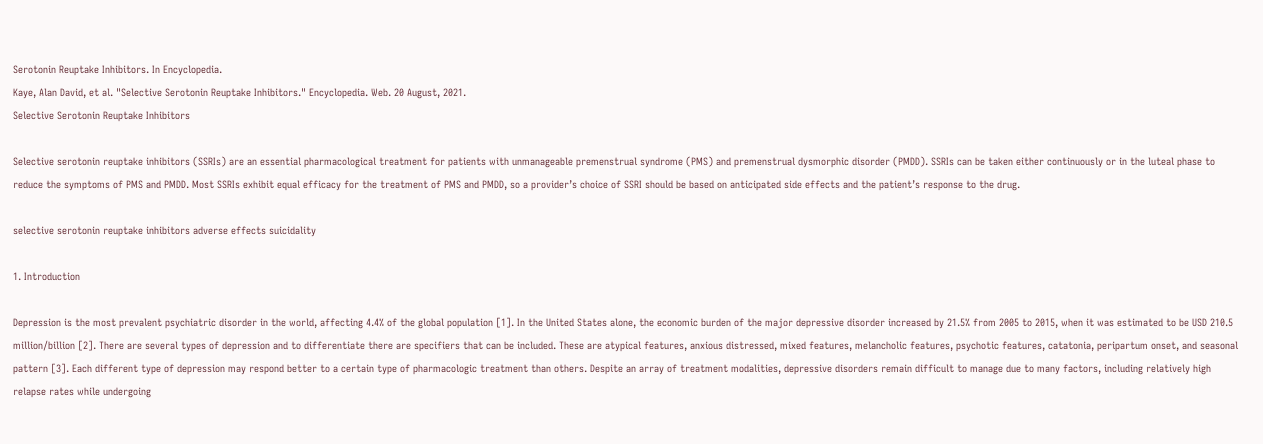Serotonin Reuptake Inhibitors. In Encyclopedia.
Kaye, Alan David, et al. "Selective Serotonin Reuptake Inhibitors." Encyclopedia. Web. 20 August, 2021.
Selective Serotonin Reuptake Inhibitors

Selective serotonin reuptake inhibitors (SSRIs) are an essential pharmacological treatment for patients with unmanageable premenstrual syndrome (PMS) and premenstrual dysmorphic disorder (PMDD). SSRIs can be taken either continuously or in the luteal phase to reduce the symptoms of PMS and PMDD. Most SSRIs exhibit equal efficacy for the treatment of PMS and PMDD, so a provider’s choice of SSRI should be based on anticipated side effects and the patient’s response to the drug.

selective serotonin reuptake inhibitors adverse effects suicidality

1. Introduction

Depression is the most prevalent psychiatric disorder in the world, affecting 4.4% of the global population [1]. In the United States alone, the economic burden of the major depressive disorder increased by 21.5% from 2005 to 2015, when it was estimated to be USD 210.5 million/billion [2]. There are several types of depression and to differentiate there are specifiers that can be included. These are atypical features, anxious distressed, mixed features, melancholic features, psychotic features, catatonia, peripartum onset, and seasonal pattern [3]. Each different type of depression may respond better to a certain type of pharmacologic treatment than others. Despite an array of treatment modalities, depressive disorders remain difficult to manage due to many factors, including relatively high relapse rates while undergoing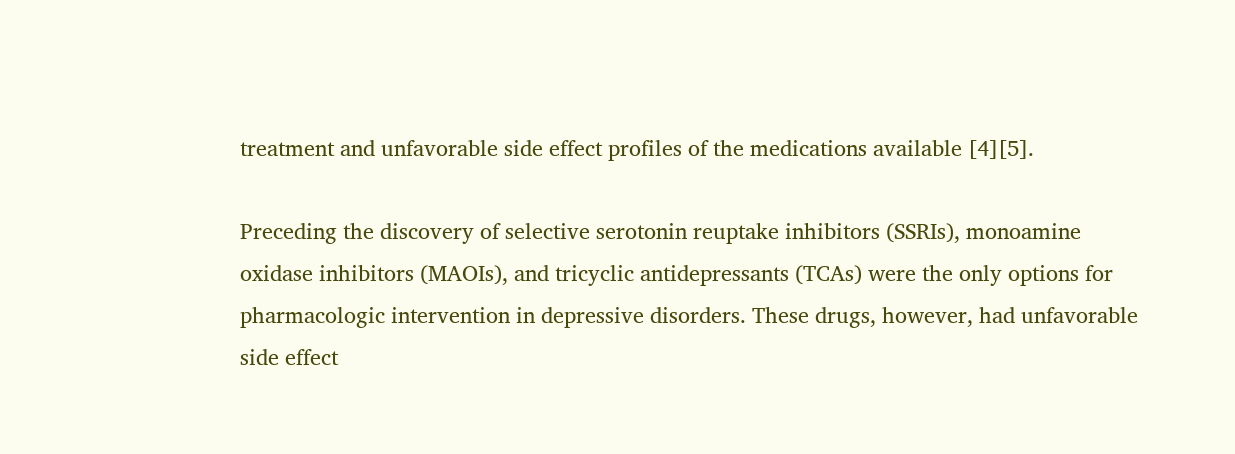treatment and unfavorable side effect profiles of the medications available [4][5].

Preceding the discovery of selective serotonin reuptake inhibitors (SSRIs), monoamine oxidase inhibitors (MAOIs), and tricyclic antidepressants (TCAs) were the only options for pharmacologic intervention in depressive disorders. These drugs, however, had unfavorable side effect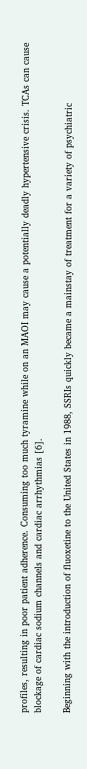profiles, resulting in poor patient adherence. Consuming too much tyramine while on an MAOI may cause a potentially deadly hypertensive crisis. TCAs can cause blockage of cardiac sodium channels and cardiac arrhythmias [6].

Beginning with the introduction of fluoxetine to the United States in 1988, SSRIs quickly became a mainstay of treatment for a variety of psychiatric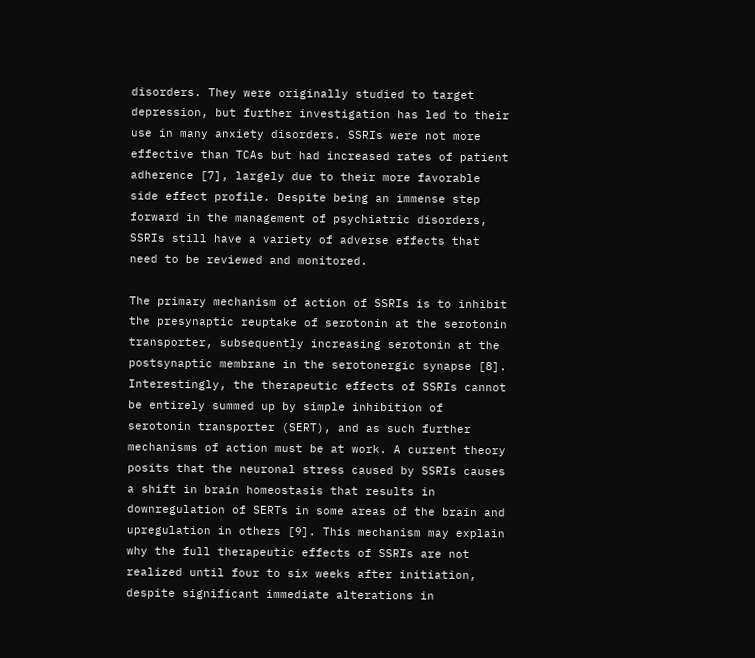disorders. They were originally studied to target depression, but further investigation has led to their use in many anxiety disorders. SSRIs were not more effective than TCAs but had increased rates of patient adherence [7], largely due to their more favorable side effect profile. Despite being an immense step forward in the management of psychiatric disorders, SSRIs still have a variety of adverse effects that need to be reviewed and monitored.

The primary mechanism of action of SSRIs is to inhibit the presynaptic reuptake of serotonin at the serotonin transporter, subsequently increasing serotonin at the postsynaptic membrane in the serotonergic synapse [8]. Interestingly, the therapeutic effects of SSRIs cannot be entirely summed up by simple inhibition of serotonin transporter (SERT), and as such further mechanisms of action must be at work. A current theory posits that the neuronal stress caused by SSRIs causes a shift in brain homeostasis that results in downregulation of SERTs in some areas of the brain and upregulation in others [9]. This mechanism may explain why the full therapeutic effects of SSRIs are not realized until four to six weeks after initiation, despite significant immediate alterations in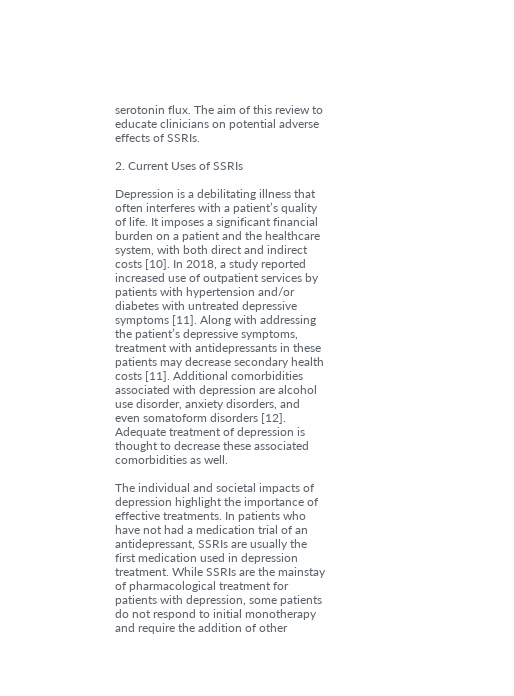serotonin flux. The aim of this review to educate clinicians on potential adverse effects of SSRIs.

2. Current Uses of SSRIs

Depression is a debilitating illness that often interferes with a patient’s quality of life. It imposes a significant financial burden on a patient and the healthcare system, with both direct and indirect costs [10]. In 2018, a study reported increased use of outpatient services by patients with hypertension and/or diabetes with untreated depressive symptoms [11]. Along with addressing the patient’s depressive symptoms, treatment with antidepressants in these patients may decrease secondary health costs [11]. Additional comorbidities associated with depression are alcohol use disorder, anxiety disorders, and even somatoform disorders [12]. Adequate treatment of depression is thought to decrease these associated comorbidities as well.

The individual and societal impacts of depression highlight the importance of effective treatments. In patients who have not had a medication trial of an antidepressant, SSRIs are usually the first medication used in depression treatment. While SSRIs are the mainstay of pharmacological treatment for patients with depression, some patients do not respond to initial monotherapy and require the addition of other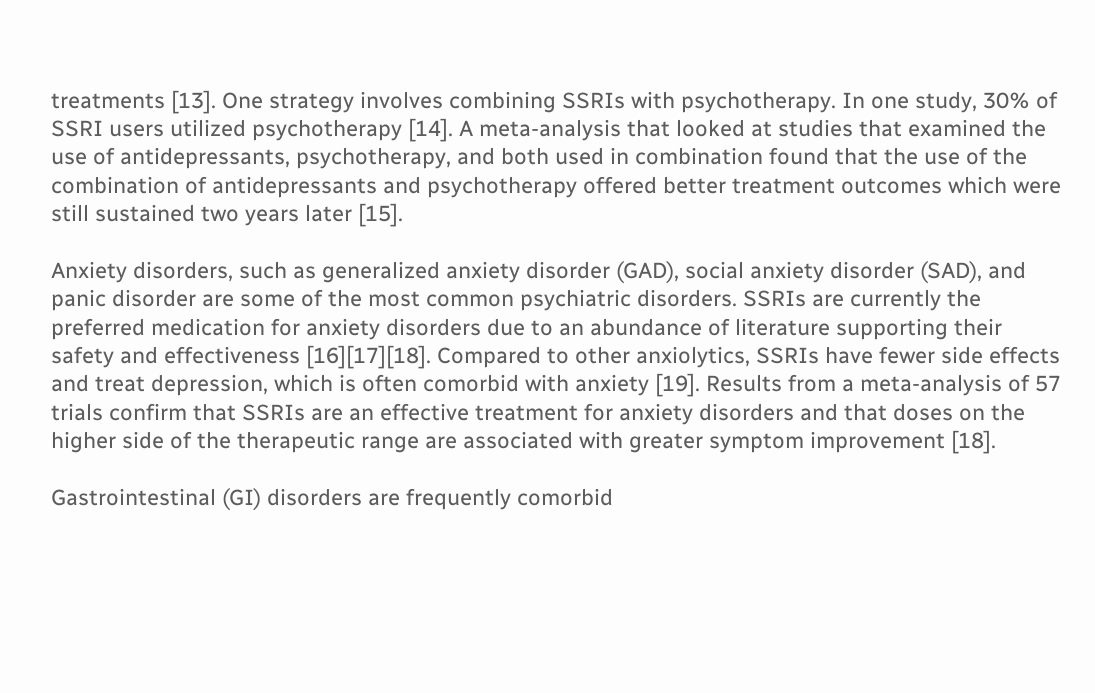treatments [13]. One strategy involves combining SSRIs with psychotherapy. In one study, 30% of SSRI users utilized psychotherapy [14]. A meta-analysis that looked at studies that examined the use of antidepressants, psychotherapy, and both used in combination found that the use of the combination of antidepressants and psychotherapy offered better treatment outcomes which were still sustained two years later [15].

Anxiety disorders, such as generalized anxiety disorder (GAD), social anxiety disorder (SAD), and panic disorder are some of the most common psychiatric disorders. SSRIs are currently the preferred medication for anxiety disorders due to an abundance of literature supporting their safety and effectiveness [16][17][18]. Compared to other anxiolytics, SSRIs have fewer side effects and treat depression, which is often comorbid with anxiety [19]. Results from a meta-analysis of 57 trials confirm that SSRIs are an effective treatment for anxiety disorders and that doses on the higher side of the therapeutic range are associated with greater symptom improvement [18].

Gastrointestinal (GI) disorders are frequently comorbid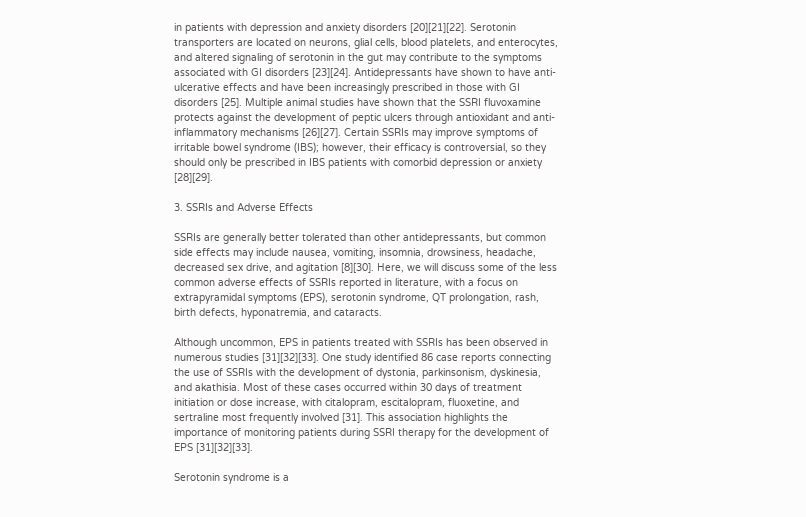in patients with depression and anxiety disorders [20][21][22]. Serotonin transporters are located on neurons, glial cells, blood platelets, and enterocytes, and altered signaling of serotonin in the gut may contribute to the symptoms associated with GI disorders [23][24]. Antidepressants have shown to have anti-ulcerative effects and have been increasingly prescribed in those with GI disorders [25]. Multiple animal studies have shown that the SSRI fluvoxamine protects against the development of peptic ulcers through antioxidant and anti-inflammatory mechanisms [26][27]. Certain SSRIs may improve symptoms of irritable bowel syndrome (IBS); however, their efficacy is controversial, so they should only be prescribed in IBS patients with comorbid depression or anxiety [28][29].

3. SSRIs and Adverse Effects

SSRIs are generally better tolerated than other antidepressants, but common side effects may include nausea, vomiting, insomnia, drowsiness, headache, decreased sex drive, and agitation [8][30]. Here, we will discuss some of the less common adverse effects of SSRIs reported in literature, with a focus on extrapyramidal symptoms (EPS), serotonin syndrome, QT prolongation, rash, birth defects, hyponatremia, and cataracts.

Although uncommon, EPS in patients treated with SSRIs has been observed in numerous studies [31][32][33]. One study identified 86 case reports connecting the use of SSRIs with the development of dystonia, parkinsonism, dyskinesia, and akathisia. Most of these cases occurred within 30 days of treatment initiation or dose increase, with citalopram, escitalopram, fluoxetine, and sertraline most frequently involved [31]. This association highlights the importance of monitoring patients during SSRI therapy for the development of EPS [31][32][33].

Serotonin syndrome is a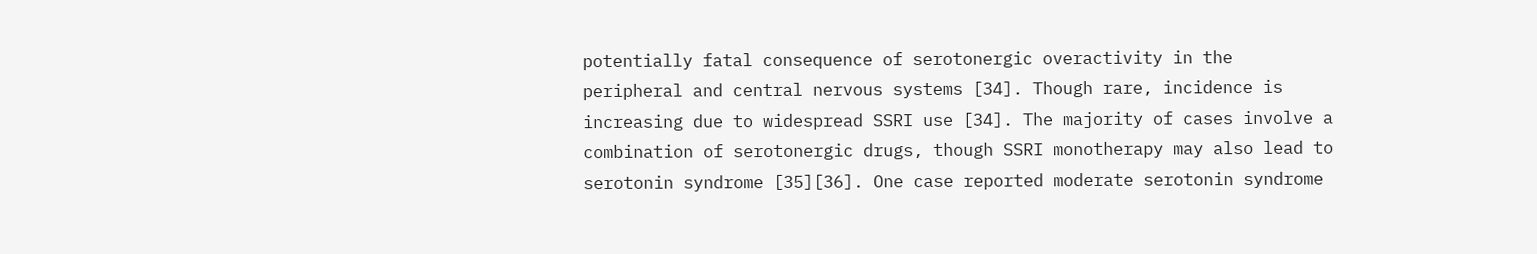potentially fatal consequence of serotonergic overactivity in the peripheral and central nervous systems [34]. Though rare, incidence is increasing due to widespread SSRI use [34]. The majority of cases involve a combination of serotonergic drugs, though SSRI monotherapy may also lead to serotonin syndrome [35][36]. One case reported moderate serotonin syndrome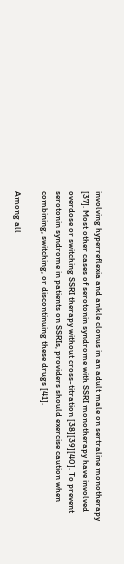involving hyperreflexia and ankle clonus in an adult male on sertraline monotherapy [37]. Most other cases of serotonin syndrome with SSRI monotherapy have involved overdose or switching SSRI therapy without cross-titration [38][39][40]. To prevent serotonin syndrome in patients on SSRIs, providers should exercise caution when combining, switching, or discontinuing these drugs [41].

Among all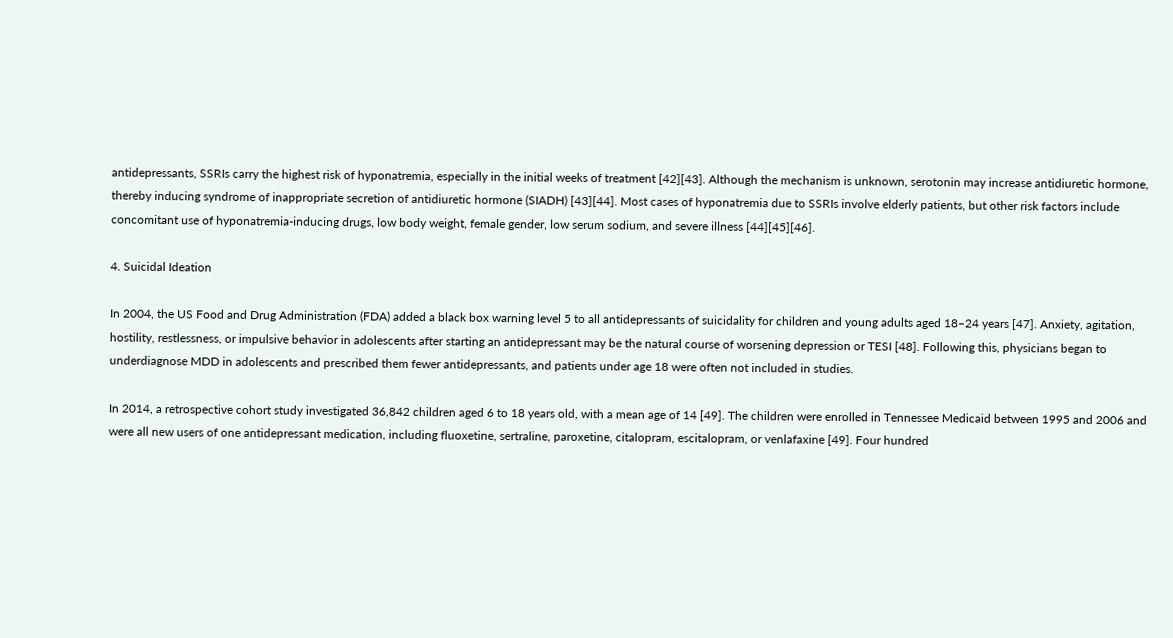antidepressants, SSRIs carry the highest risk of hyponatremia, especially in the initial weeks of treatment [42][43]. Although the mechanism is unknown, serotonin may increase antidiuretic hormone, thereby inducing syndrome of inappropriate secretion of antidiuretic hormone (SIADH) [43][44]. Most cases of hyponatremia due to SSRIs involve elderly patients, but other risk factors include concomitant use of hyponatremia-inducing drugs, low body weight, female gender, low serum sodium, and severe illness [44][45][46].

4. Suicidal Ideation

In 2004, the US Food and Drug Administration (FDA) added a black box warning level 5 to all antidepressants of suicidality for children and young adults aged 18–24 years [47]. Anxiety, agitation, hostility, restlessness, or impulsive behavior in adolescents after starting an antidepressant may be the natural course of worsening depression or TESI [48]. Following this, physicians began to underdiagnose MDD in adolescents and prescribed them fewer antidepressants, and patients under age 18 were often not included in studies.

In 2014, a retrospective cohort study investigated 36,842 children aged 6 to 18 years old, with a mean age of 14 [49]. The children were enrolled in Tennessee Medicaid between 1995 and 2006 and were all new users of one antidepressant medication, including fluoxetine, sertraline, paroxetine, citalopram, escitalopram, or venlafaxine [49]. Four hundred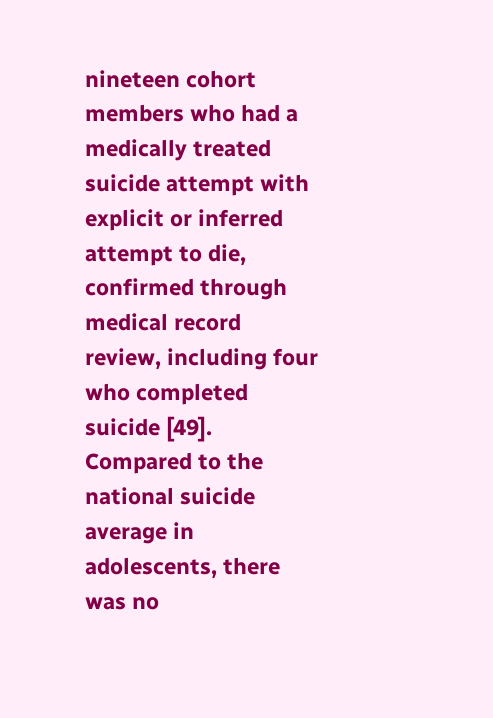nineteen cohort members who had a medically treated suicide attempt with explicit or inferred attempt to die, confirmed through medical record review, including four who completed suicide [49]. Compared to the national suicide average in adolescents, there was no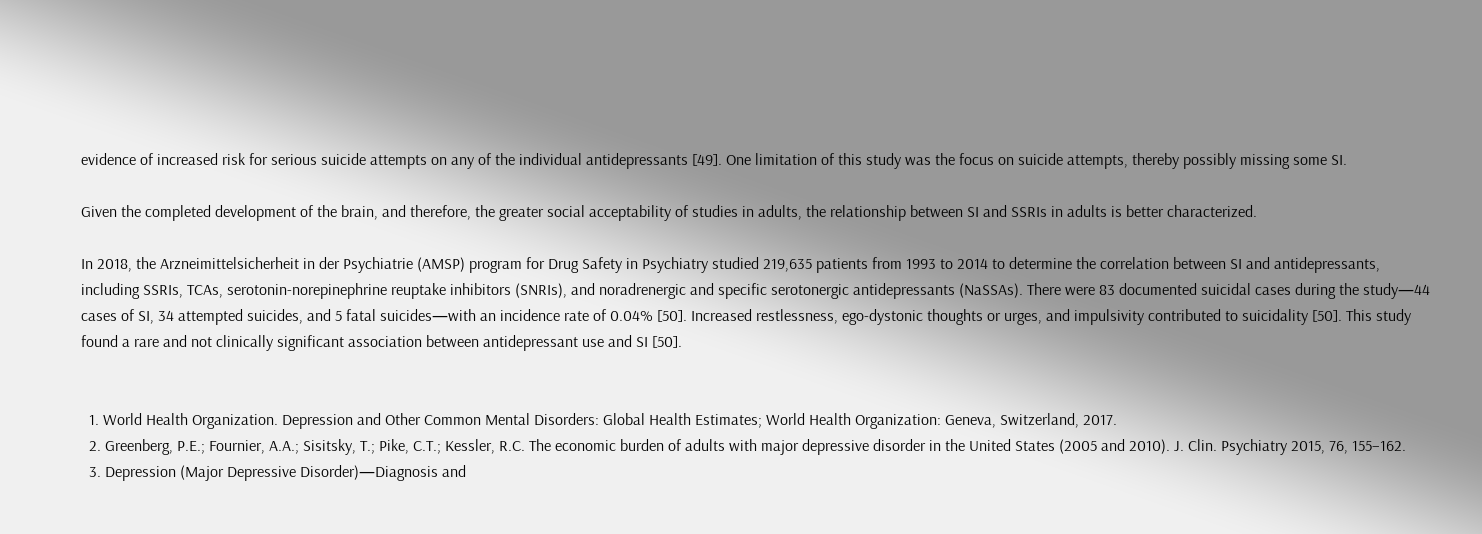evidence of increased risk for serious suicide attempts on any of the individual antidepressants [49]. One limitation of this study was the focus on suicide attempts, thereby possibly missing some SI.

Given the completed development of the brain, and therefore, the greater social acceptability of studies in adults, the relationship between SI and SSRIs in adults is better characterized.

In 2018, the Arzneimittelsicherheit in der Psychiatrie (AMSP) program for Drug Safety in Psychiatry studied 219,635 patients from 1993 to 2014 to determine the correlation between SI and antidepressants, including SSRIs, TCAs, serotonin-norepinephrine reuptake inhibitors (SNRIs), and noradrenergic and specific serotonergic antidepressants (NaSSAs). There were 83 documented suicidal cases during the study—44 cases of SI, 34 attempted suicides, and 5 fatal suicides—with an incidence rate of 0.04% [50]. Increased restlessness, ego-dystonic thoughts or urges, and impulsivity contributed to suicidality [50]. This study found a rare and not clinically significant association between antidepressant use and SI [50].


  1. World Health Organization. Depression and Other Common Mental Disorders: Global Health Estimates; World Health Organization: Geneva, Switzerland, 2017.
  2. Greenberg, P.E.; Fournier, A.A.; Sisitsky, T.; Pike, C.T.; Kessler, R.C. The economic burden of adults with major depressive disorder in the United States (2005 and 2010). J. Clin. Psychiatry 2015, 76, 155–162.
  3. Depression (Major Depressive Disorder)—Diagnosis and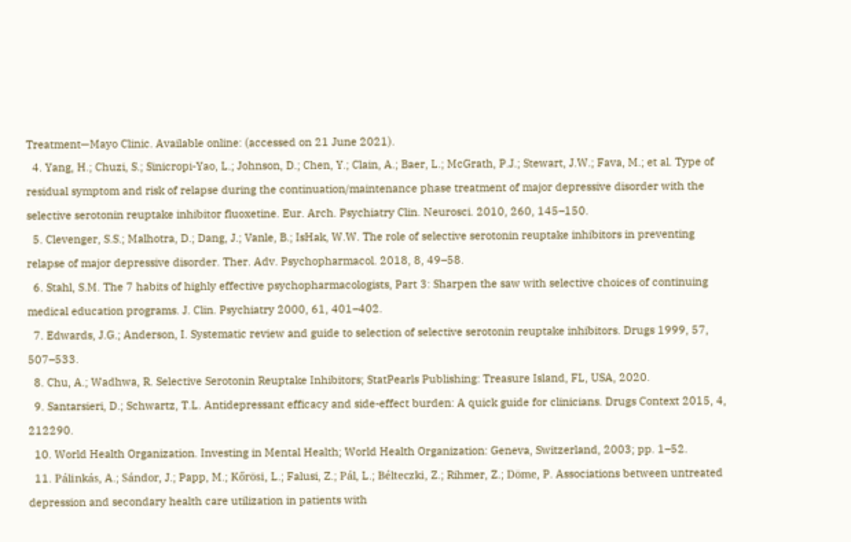Treatment—Mayo Clinic. Available online: (accessed on 21 June 2021).
  4. Yang, H.; Chuzi, S.; Sinicropi-Yao, L.; Johnson, D.; Chen, Y.; Clain, A.; Baer, L.; McGrath, P.J.; Stewart, J.W.; Fava, M.; et al. Type of residual symptom and risk of relapse during the continuation/maintenance phase treatment of major depressive disorder with the selective serotonin reuptake inhibitor fluoxetine. Eur. Arch. Psychiatry Clin. Neurosci. 2010, 260, 145–150.
  5. Clevenger, S.S.; Malhotra, D.; Dang, J.; Vanle, B.; IsHak, W.W. The role of selective serotonin reuptake inhibitors in preventing relapse of major depressive disorder. Ther. Adv. Psychopharmacol. 2018, 8, 49–58.
  6. Stahl, S.M. The 7 habits of highly effective psychopharmacologists, Part 3: Sharpen the saw with selective choices of continuing medical education programs. J. Clin. Psychiatry 2000, 61, 401–402.
  7. Edwards, J.G.; Anderson, I. Systematic review and guide to selection of selective serotonin reuptake inhibitors. Drugs 1999, 57, 507–533.
  8. Chu, A.; Wadhwa, R. Selective Serotonin Reuptake Inhibitors; StatPearls Publishing: Treasure Island, FL, USA, 2020.
  9. Santarsieri, D.; Schwartz, T.L. Antidepressant efficacy and side-effect burden: A quick guide for clinicians. Drugs Context 2015, 4, 212290.
  10. World Health Organization. Investing in Mental Health; World Health Organization: Geneva, Switzerland, 2003; pp. 1–52.
  11. Pálinkás, A.; Sándor, J.; Papp, M.; Kőrösi, L.; Falusi, Z.; Pál, L.; Bélteczki, Z.; Rihmer, Z.; Döme, P. Associations between untreated depression and secondary health care utilization in patients with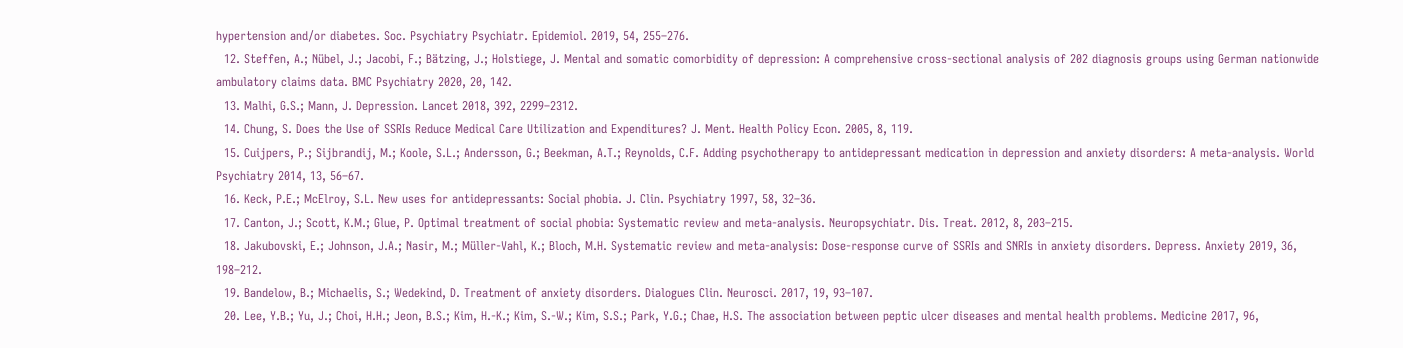hypertension and/or diabetes. Soc. Psychiatry Psychiatr. Epidemiol. 2019, 54, 255–276.
  12. Steffen, A.; Nübel, J.; Jacobi, F.; Bätzing, J.; Holstiege, J. Mental and somatic comorbidity of depression: A comprehensive cross-sectional analysis of 202 diagnosis groups using German nationwide ambulatory claims data. BMC Psychiatry 2020, 20, 142.
  13. Malhi, G.S.; Mann, J. Depression. Lancet 2018, 392, 2299–2312.
  14. Chung, S. Does the Use of SSRIs Reduce Medical Care Utilization and Expenditures? J. Ment. Health Policy Econ. 2005, 8, 119.
  15. Cuijpers, P.; Sijbrandij, M.; Koole, S.L.; Andersson, G.; Beekman, A.T.; Reynolds, C.F. Adding psychotherapy to antidepressant medication in depression and anxiety disorders: A meta-analysis. World Psychiatry 2014, 13, 56–67.
  16. Keck, P.E.; McElroy, S.L. New uses for antidepressants: Social phobia. J. Clin. Psychiatry 1997, 58, 32–36.
  17. Canton, J.; Scott, K.M.; Glue, P. Optimal treatment of social phobia: Systematic review and meta-analysis. Neuropsychiatr. Dis. Treat. 2012, 8, 203–215.
  18. Jakubovski, E.; Johnson, J.A.; Nasir, M.; Müller-Vahl, K.; Bloch, M.H. Systematic review and meta-analysis: Dose-response curve of SSRIs and SNRIs in anxiety disorders. Depress. Anxiety 2019, 36, 198–212.
  19. Bandelow, B.; Michaelis, S.; Wedekind, D. Treatment of anxiety disorders. Dialogues Clin. Neurosci. 2017, 19, 93–107.
  20. Lee, Y.B.; Yu, J.; Choi, H.H.; Jeon, B.S.; Kim, H.-K.; Kim, S.-W.; Kim, S.S.; Park, Y.G.; Chae, H.S. The association between peptic ulcer diseases and mental health problems. Medicine 2017, 96,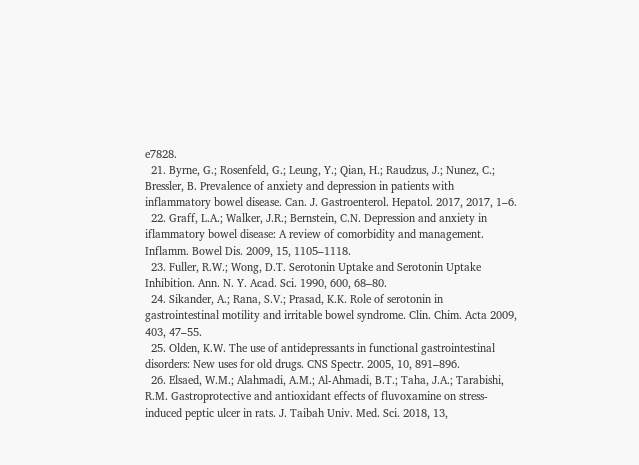e7828.
  21. Byrne, G.; Rosenfeld, G.; Leung, Y.; Qian, H.; Raudzus, J.; Nunez, C.; Bressler, B. Prevalence of anxiety and depression in patients with inflammatory bowel disease. Can. J. Gastroenterol. Hepatol. 2017, 2017, 1–6.
  22. Graff, L.A.; Walker, J.R.; Bernstein, C.N. Depression and anxiety in iflammatory bowel disease: A review of comorbidity and management. Inflamm. Bowel Dis. 2009, 15, 1105–1118.
  23. Fuller, R.W.; Wong, D.T. Serotonin Uptake and Serotonin Uptake Inhibition. Ann. N. Y. Acad. Sci. 1990, 600, 68–80.
  24. Sikander, A.; Rana, S.V.; Prasad, K.K. Role of serotonin in gastrointestinal motility and irritable bowel syndrome. Clin. Chim. Acta 2009, 403, 47–55.
  25. Olden, K.W. The use of antidepressants in functional gastrointestinal disorders: New uses for old drugs. CNS Spectr. 2005, 10, 891–896.
  26. Elsaed, W.M.; Alahmadi, A.M.; Al-Ahmadi, B.T.; Taha, J.A.; Tarabishi, R.M. Gastroprotective and antioxidant effects of fluvoxamine on stress-induced peptic ulcer in rats. J. Taibah Univ. Med. Sci. 2018, 13,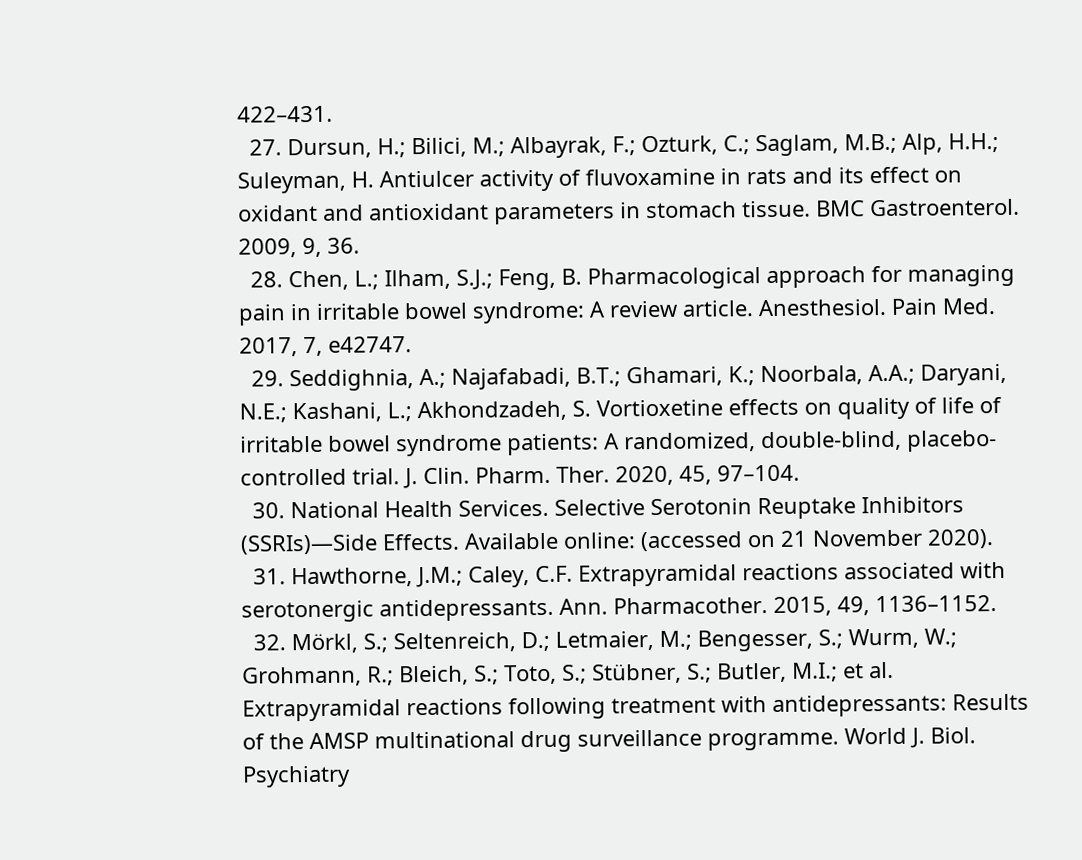422–431.
  27. Dursun, H.; Bilici, M.; Albayrak, F.; Ozturk, C.; Saglam, M.B.; Alp, H.H.; Suleyman, H. Antiulcer activity of fluvoxamine in rats and its effect on oxidant and antioxidant parameters in stomach tissue. BMC Gastroenterol. 2009, 9, 36.
  28. Chen, L.; Ilham, S.J.; Feng, B. Pharmacological approach for managing pain in irritable bowel syndrome: A review article. Anesthesiol. Pain Med. 2017, 7, e42747.
  29. Seddighnia, A.; Najafabadi, B.T.; Ghamari, K.; Noorbala, A.A.; Daryani, N.E.; Kashani, L.; Akhondzadeh, S. Vortioxetine effects on quality of life of irritable bowel syndrome patients: A randomized, double-blind, placebo-controlled trial. J. Clin. Pharm. Ther. 2020, 45, 97–104.
  30. National Health Services. Selective Serotonin Reuptake Inhibitors (SSRIs)—Side Effects. Available online: (accessed on 21 November 2020).
  31. Hawthorne, J.M.; Caley, C.F. Extrapyramidal reactions associated with serotonergic antidepressants. Ann. Pharmacother. 2015, 49, 1136–1152.
  32. Mörkl, S.; Seltenreich, D.; Letmaier, M.; Bengesser, S.; Wurm, W.; Grohmann, R.; Bleich, S.; Toto, S.; Stübner, S.; Butler, M.I.; et al. Extrapyramidal reactions following treatment with antidepressants: Results of the AMSP multinational drug surveillance programme. World J. Biol. Psychiatry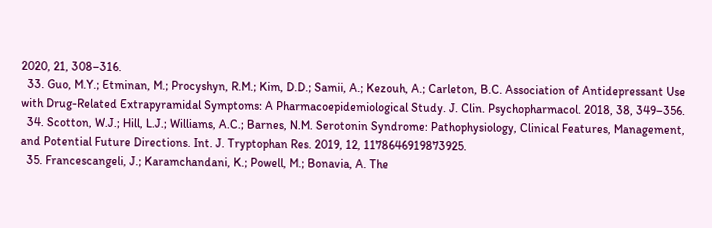2020, 21, 308–316.
  33. Guo, M.Y.; Etminan, M.; Procyshyn, R.M.; Kim, D.D.; Samii, A.; Kezouh, A.; Carleton, B.C. Association of Antidepressant Use with Drug-Related Extrapyramidal Symptoms: A Pharmacoepidemiological Study. J. Clin. Psychopharmacol. 2018, 38, 349–356.
  34. Scotton, W.J.; Hill, L.J.; Williams, A.C.; Barnes, N.M. Serotonin Syndrome: Pathophysiology, Clinical Features, Management, and Potential Future Directions. Int. J. Tryptophan Res. 2019, 12, 1178646919873925.
  35. Francescangeli, J.; Karamchandani, K.; Powell, M.; Bonavia, A. The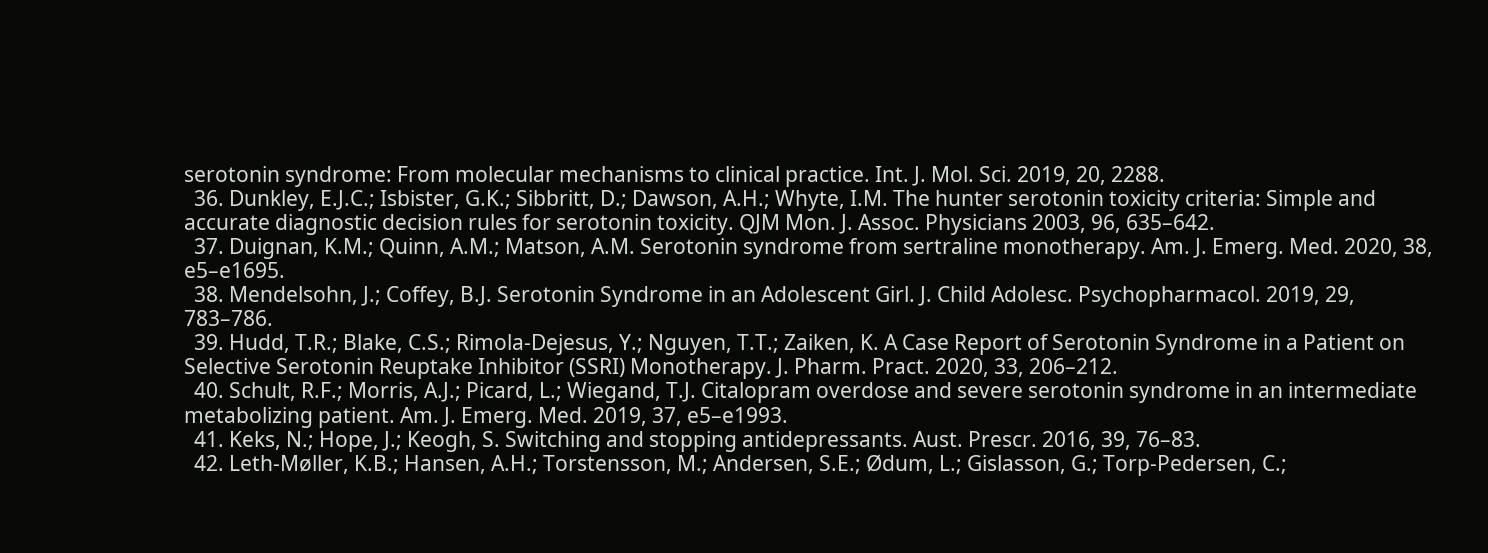serotonin syndrome: From molecular mechanisms to clinical practice. Int. J. Mol. Sci. 2019, 20, 2288.
  36. Dunkley, E.J.C.; Isbister, G.K.; Sibbritt, D.; Dawson, A.H.; Whyte, I.M. The hunter serotonin toxicity criteria: Simple and accurate diagnostic decision rules for serotonin toxicity. QJM Mon. J. Assoc. Physicians 2003, 96, 635–642.
  37. Duignan, K.M.; Quinn, A.M.; Matson, A.M. Serotonin syndrome from sertraline monotherapy. Am. J. Emerg. Med. 2020, 38, e5–e1695.
  38. Mendelsohn, J.; Coffey, B.J. Serotonin Syndrome in an Adolescent Girl. J. Child Adolesc. Psychopharmacol. 2019, 29, 783–786.
  39. Hudd, T.R.; Blake, C.S.; Rimola-Dejesus, Y.; Nguyen, T.T.; Zaiken, K. A Case Report of Serotonin Syndrome in a Patient on Selective Serotonin Reuptake Inhibitor (SSRI) Monotherapy. J. Pharm. Pract. 2020, 33, 206–212.
  40. Schult, R.F.; Morris, A.J.; Picard, L.; Wiegand, T.J. Citalopram overdose and severe serotonin syndrome in an intermediate metabolizing patient. Am. J. Emerg. Med. 2019, 37, e5–e1993.
  41. Keks, N.; Hope, J.; Keogh, S. Switching and stopping antidepressants. Aust. Prescr. 2016, 39, 76–83.
  42. Leth-Møller, K.B.; Hansen, A.H.; Torstensson, M.; Andersen, S.E.; Ødum, L.; Gislasson, G.; Torp-Pedersen, C.;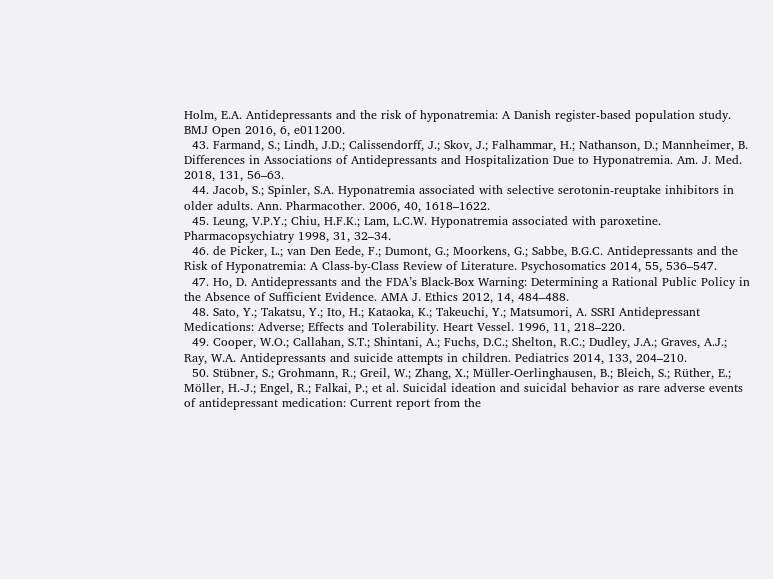Holm, E.A. Antidepressants and the risk of hyponatremia: A Danish register-based population study. BMJ Open 2016, 6, e011200.
  43. Farmand, S.; Lindh, J.D.; Calissendorff, J.; Skov, J.; Falhammar, H.; Nathanson, D.; Mannheimer, B. Differences in Associations of Antidepressants and Hospitalization Due to Hyponatremia. Am. J. Med. 2018, 131, 56–63.
  44. Jacob, S.; Spinler, S.A. Hyponatremia associated with selective serotonin-reuptake inhibitors in older adults. Ann. Pharmacother. 2006, 40, 1618–1622.
  45. Leung, V.P.Y.; Chiu, H.F.K.; Lam, L.C.W. Hyponatremia associated with paroxetine. Pharmacopsychiatry 1998, 31, 32–34.
  46. de Picker, L.; van Den Eede, F.; Dumont, G.; Moorkens, G.; Sabbe, B.G.C. Antidepressants and the Risk of Hyponatremia: A Class-by-Class Review of Literature. Psychosomatics 2014, 55, 536–547.
  47. Ho, D. Antidepressants and the FDA’s Black-Box Warning: Determining a Rational Public Policy in the Absence of Sufficient Evidence. AMA J. Ethics 2012, 14, 484–488.
  48. Sato, Y.; Takatsu, Y.; Ito, H.; Kataoka, K.; Takeuchi, Y.; Matsumori, A. SSRI Antidepressant Medications: Adverse; Effects and Tolerability. Heart Vessel. 1996, 11, 218–220.
  49. Cooper, W.O.; Callahan, S.T.; Shintani, A.; Fuchs, D.C.; Shelton, R.C.; Dudley, J.A.; Graves, A.J.; Ray, W.A. Antidepressants and suicide attempts in children. Pediatrics 2014, 133, 204–210.
  50. Stübner, S.; Grohmann, R.; Greil, W.; Zhang, X.; Müller-Oerlinghausen, B.; Bleich, S.; Rüther, E.; Möller, H.-J.; Engel, R.; Falkai, P.; et al. Suicidal ideation and suicidal behavior as rare adverse events of antidepressant medication: Current report from the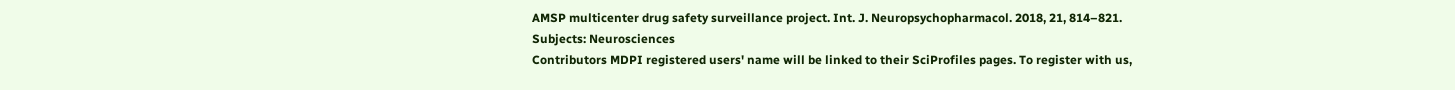AMSP multicenter drug safety surveillance project. Int. J. Neuropsychopharmacol. 2018, 21, 814–821.
Subjects: Neurosciences
Contributors MDPI registered users' name will be linked to their SciProfiles pages. To register with us,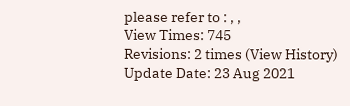please refer to : , ,
View Times: 745
Revisions: 2 times (View History)
Update Date: 23 Aug 2021